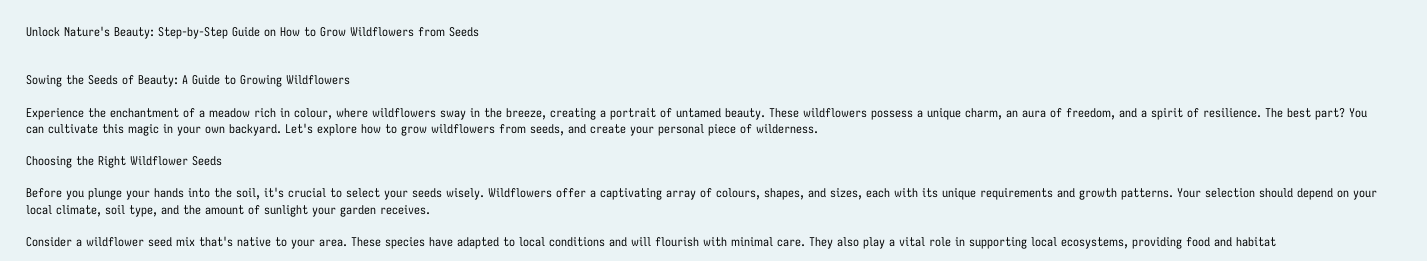Unlock Nature's Beauty: Step-by-Step Guide on How to Grow Wildflowers from Seeds


Sowing the Seeds of Beauty: A Guide to Growing Wildflowers

Experience the enchantment of a meadow rich in colour, where wildflowers sway in the breeze, creating a portrait of untamed beauty. These wildflowers possess a unique charm, an aura of freedom, and a spirit of resilience. The best part? You can cultivate this magic in your own backyard. Let's explore how to grow wildflowers from seeds, and create your personal piece of wilderness.

Choosing the Right Wildflower Seeds

Before you plunge your hands into the soil, it's crucial to select your seeds wisely. Wildflowers offer a captivating array of colours, shapes, and sizes, each with its unique requirements and growth patterns. Your selection should depend on your local climate, soil type, and the amount of sunlight your garden receives.

Consider a wildflower seed mix that's native to your area. These species have adapted to local conditions and will flourish with minimal care. They also play a vital role in supporting local ecosystems, providing food and habitat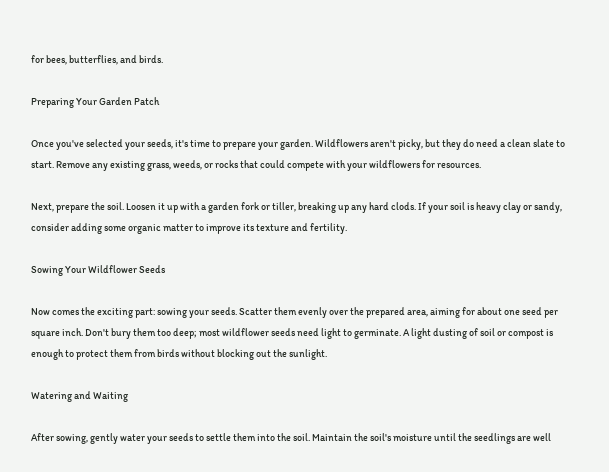for bees, butterflies, and birds.

Preparing Your Garden Patch

Once you've selected your seeds, it's time to prepare your garden. Wildflowers aren't picky, but they do need a clean slate to start. Remove any existing grass, weeds, or rocks that could compete with your wildflowers for resources.

Next, prepare the soil. Loosen it up with a garden fork or tiller, breaking up any hard clods. If your soil is heavy clay or sandy, consider adding some organic matter to improve its texture and fertility.

Sowing Your Wildflower Seeds

Now comes the exciting part: sowing your seeds. Scatter them evenly over the prepared area, aiming for about one seed per square inch. Don't bury them too deep; most wildflower seeds need light to germinate. A light dusting of soil or compost is enough to protect them from birds without blocking out the sunlight.

Watering and Waiting

After sowing, gently water your seeds to settle them into the soil. Maintain the soil's moisture until the seedlings are well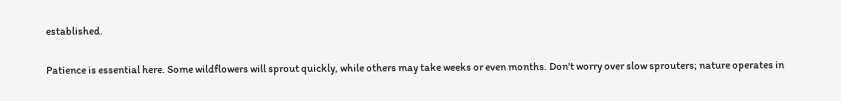established.

Patience is essential here. Some wildflowers will sprout quickly, while others may take weeks or even months. Don't worry over slow sprouters; nature operates in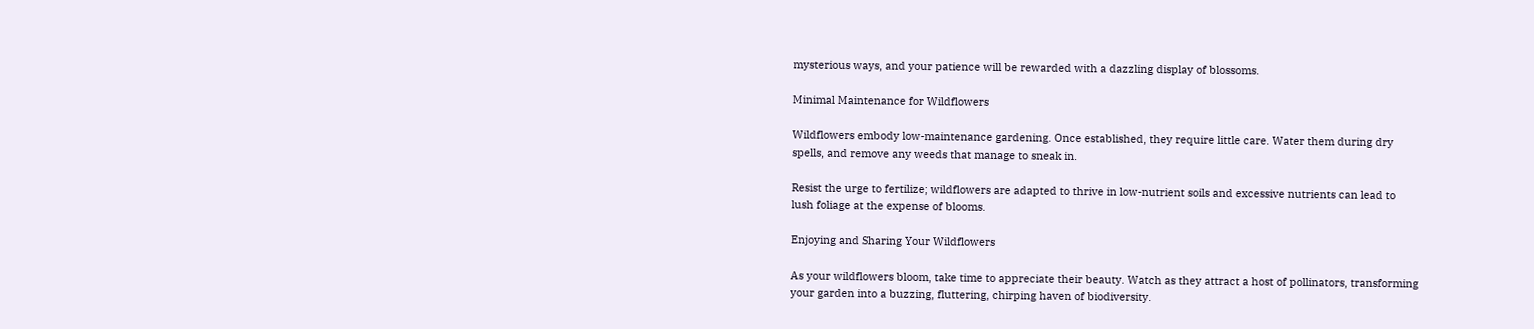mysterious ways, and your patience will be rewarded with a dazzling display of blossoms.

Minimal Maintenance for Wildflowers

Wildflowers embody low-maintenance gardening. Once established, they require little care. Water them during dry spells, and remove any weeds that manage to sneak in.

Resist the urge to fertilize; wildflowers are adapted to thrive in low-nutrient soils and excessive nutrients can lead to lush foliage at the expense of blooms.

Enjoying and Sharing Your Wildflowers

As your wildflowers bloom, take time to appreciate their beauty. Watch as they attract a host of pollinators, transforming your garden into a buzzing, fluttering, chirping haven of biodiversity.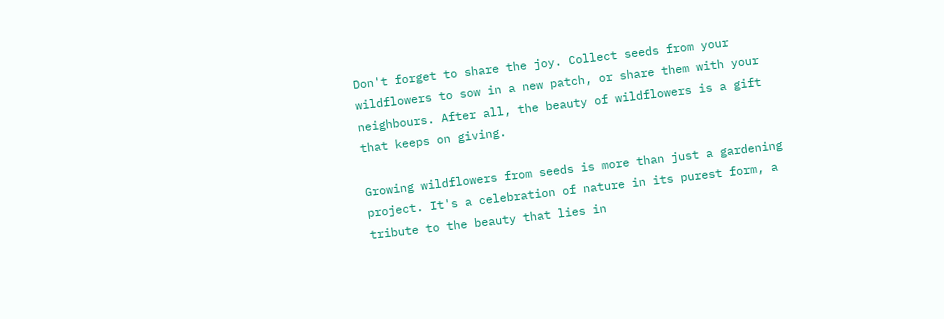Don't forget to share the joy. Collect seeds from your wildflowers to sow in a new patch, or share them with your neighbours. After all, the beauty of wildflowers is a gift that keeps on giving.

Growing wildflowers from seeds is more than just a gardening project. It's a celebration of nature in its purest form, a tribute to the beauty that lies in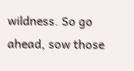wildness. So go ahead, sow those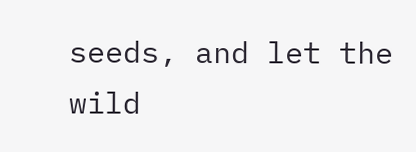seeds, and let the wild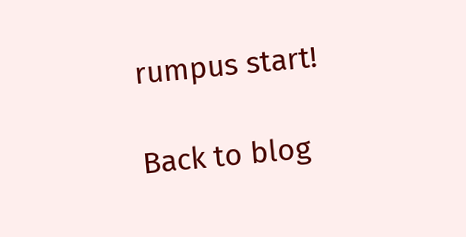rumpus start!

Back to blog